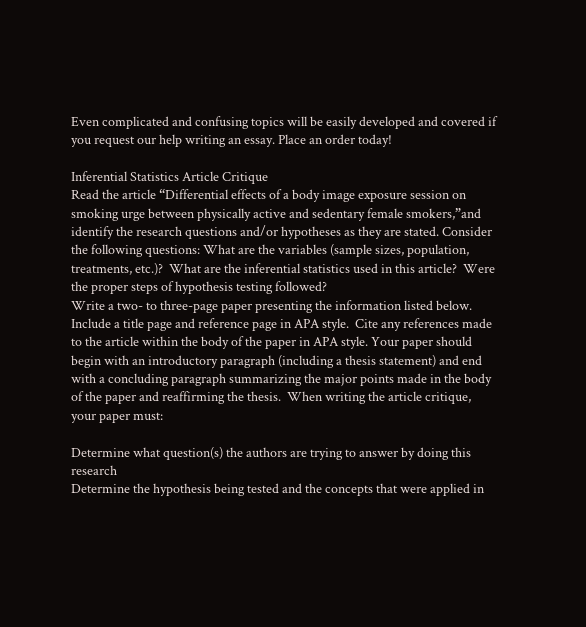Even complicated and confusing topics will be easily developed and covered if you request our help writing an essay. Place an order today!

Inferential Statistics Article Critique
Read the article “Differential effects of a body image exposure session on smoking urge between physically active and sedentary female smokers,”and identify the research questions and/or hypotheses as they are stated. Consider the following questions: What are the variables (sample sizes, population, treatments, etc.)?  What are the inferential statistics used in this article?  Were the proper steps of hypothesis testing followed?
Write a two- to three-page paper presenting the information listed below. Include a title page and reference page in APA style.  Cite any references made to the article within the body of the paper in APA style. Your paper should begin with an introductory paragraph (including a thesis statement) and end with a concluding paragraph summarizing the major points made in the body of the paper and reaffirming the thesis.  When writing the article critique, your paper must:

Determine what question(s) the authors are trying to answer by doing this research
Determine the hypothesis being tested and the concepts that were applied in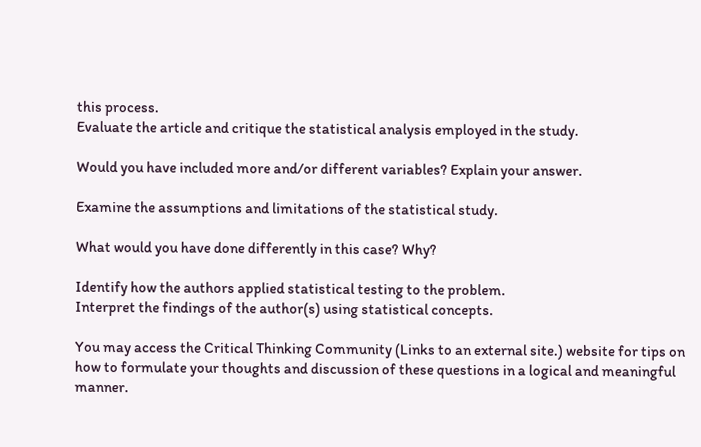this process.
Evaluate the article and critique the statistical analysis employed in the study.

Would you have included more and/or different variables? Explain your answer.

Examine the assumptions and limitations of the statistical study.

What would you have done differently in this case? Why?

Identify how the authors applied statistical testing to the problem.
Interpret the findings of the author(s) using statistical concepts.

You may access the Critical Thinking Community (Links to an external site.) website for tips on how to formulate your thoughts and discussion of these questions in a logical and meaningful manner.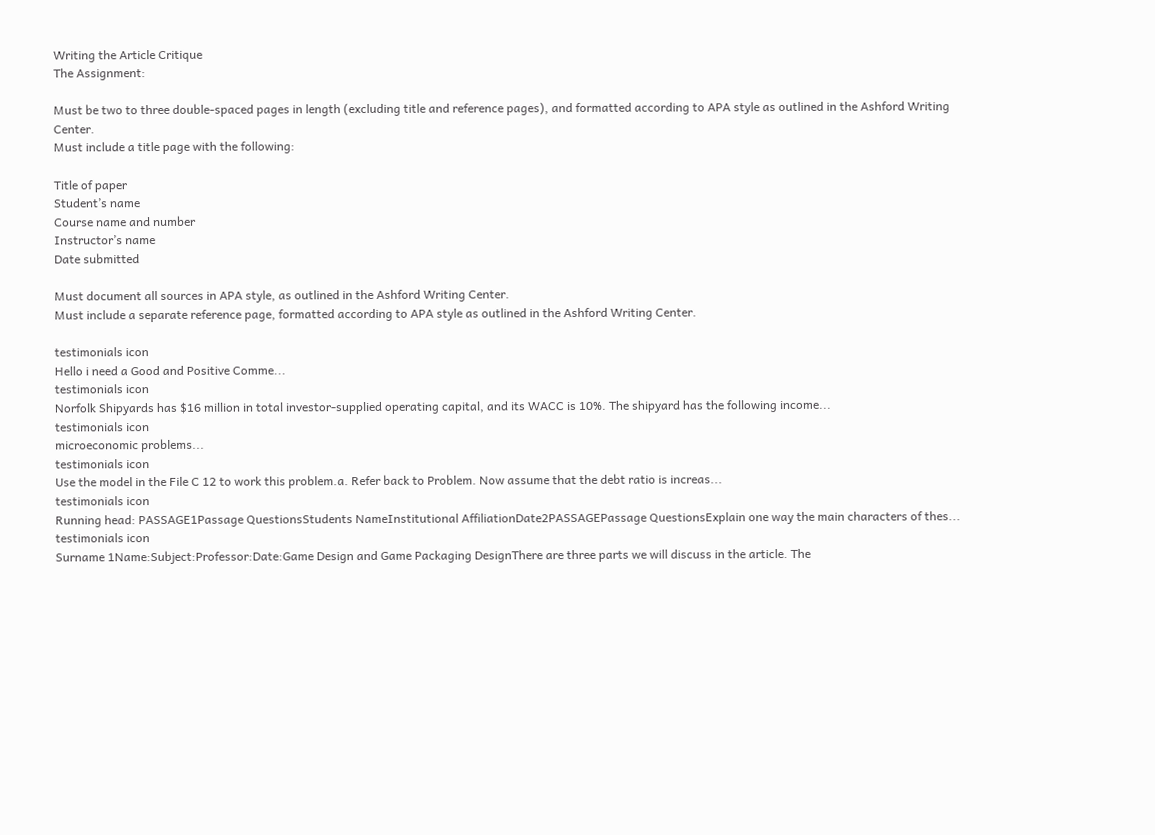Writing the Article Critique
The Assignment:

Must be two to three double-spaced pages in length (excluding title and reference pages), and formatted according to APA style as outlined in the Ashford Writing Center.
Must include a title page with the following:

Title of paper
Student’s name
Course name and number
Instructor’s name
Date submitted

Must document all sources in APA style, as outlined in the Ashford Writing Center.
Must include a separate reference page, formatted according to APA style as outlined in the Ashford Writing Center.

testimonials icon
Hello i need a Good and Positive Comme...
testimonials icon
Norfolk Shipyards has $16 million in total investor-supplied operating capital, and its WACC is 10%. The shipyard has the following income...
testimonials icon
microeconomic problems...
testimonials icon
Use the model in the File C 12 to work this problem.a. Refer back to Problem. Now assume that the debt ratio is increas...
testimonials icon
Running head: PASSAGE1Passage QuestionsStudents NameInstitutional AffiliationDate2PASSAGEPassage QuestionsExplain one way the main characters of thes...
testimonials icon
Surname 1Name:Subject:Professor:Date:Game Design and Game Packaging DesignThere are three parts we will discuss in the article. The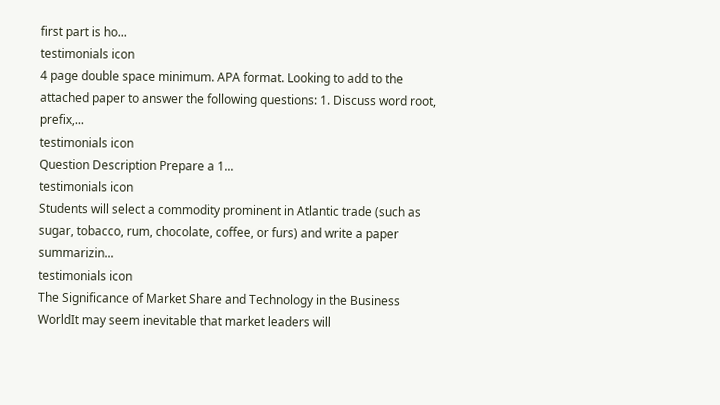first part is ho...
testimonials icon
4 page double space minimum. APA format. Looking to add to the attached paper to answer the following questions: 1. Discuss word root, prefix,...
testimonials icon
Question Description Prepare a 1...
testimonials icon
Students will select a commodity prominent in Atlantic trade (such as sugar, tobacco, rum, chocolate, coffee, or furs) and write a paper summarizin...
testimonials icon
The Significance of Market Share and Technology in the Business WorldIt may seem inevitable that market leaders will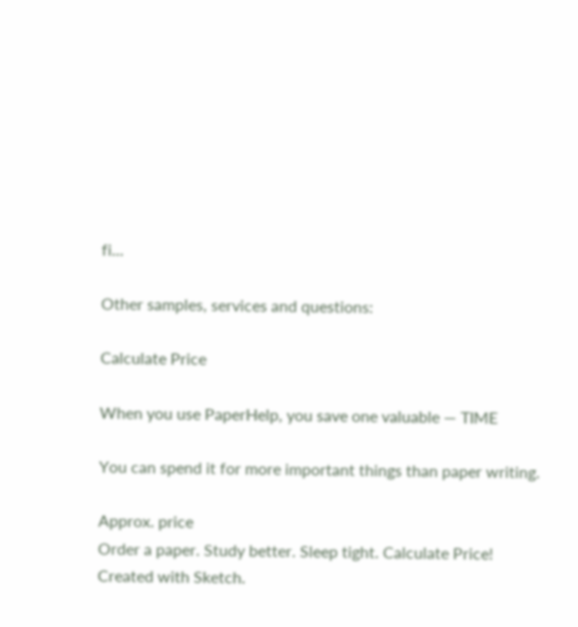fi...

Other samples, services and questions:

Calculate Price

When you use PaperHelp, you save one valuable — TIME

You can spend it for more important things than paper writing.

Approx. price
Order a paper. Study better. Sleep tight. Calculate Price!
Created with Sketch.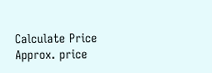Calculate Price
Approx. price